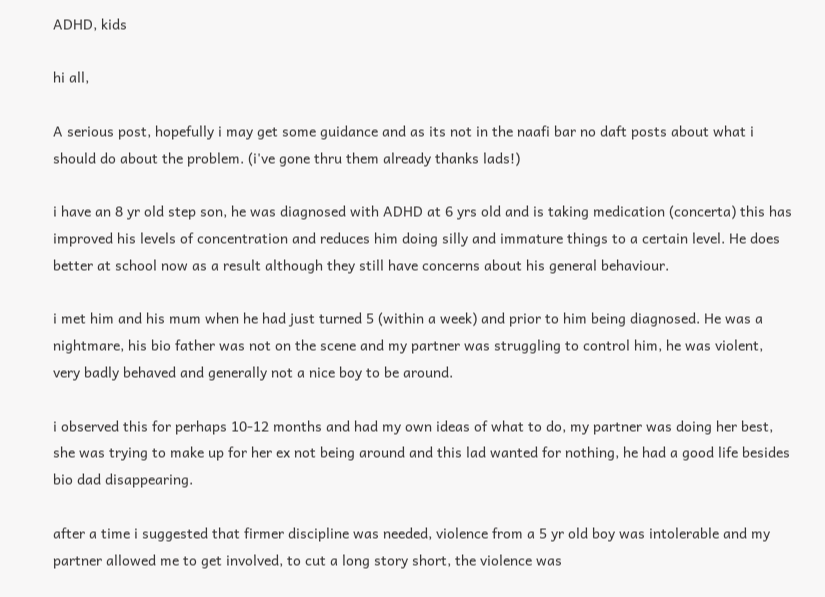ADHD, kids

hi all,

A serious post, hopefully i may get some guidance and as its not in the naafi bar no daft posts about what i should do about the problem. (i've gone thru them already thanks lads!)

i have an 8 yr old step son, he was diagnosed with ADHD at 6 yrs old and is taking medication (concerta) this has improved his levels of concentration and reduces him doing silly and immature things to a certain level. He does better at school now as a result although they still have concerns about his general behaviour.

i met him and his mum when he had just turned 5 (within a week) and prior to him being diagnosed. He was a nightmare, his bio father was not on the scene and my partner was struggling to control him, he was violent, very badly behaved and generally not a nice boy to be around.

i observed this for perhaps 10-12 months and had my own ideas of what to do, my partner was doing her best, she was trying to make up for her ex not being around and this lad wanted for nothing, he had a good life besides bio dad disappearing.

after a time i suggested that firmer discipline was needed, violence from a 5 yr old boy was intolerable and my partner allowed me to get involved, to cut a long story short, the violence was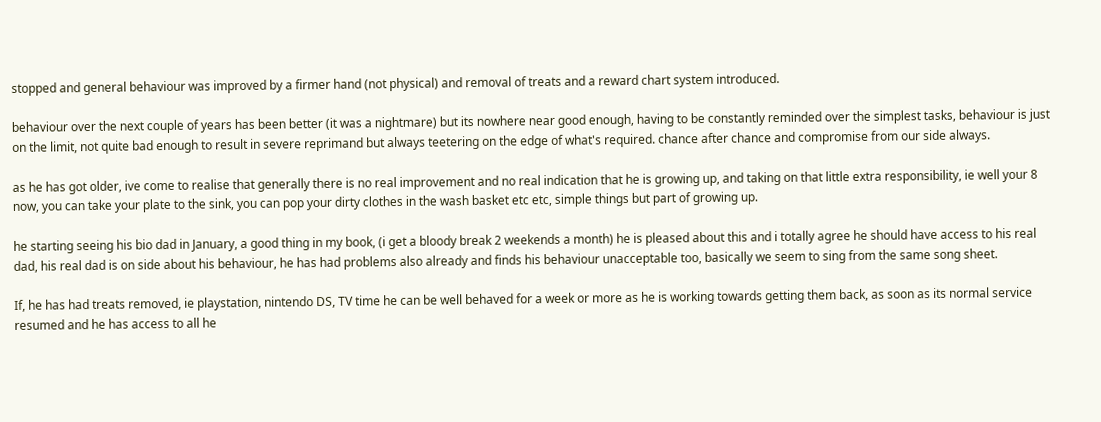stopped and general behaviour was improved by a firmer hand (not physical) and removal of treats and a reward chart system introduced.

behaviour over the next couple of years has been better (it was a nightmare) but its nowhere near good enough, having to be constantly reminded over the simplest tasks, behaviour is just on the limit, not quite bad enough to result in severe reprimand but always teetering on the edge of what's required. chance after chance and compromise from our side always.

as he has got older, ive come to realise that generally there is no real improvement and no real indication that he is growing up, and taking on that little extra responsibility, ie well your 8 now, you can take your plate to the sink, you can pop your dirty clothes in the wash basket etc etc, simple things but part of growing up.

he starting seeing his bio dad in January, a good thing in my book, (i get a bloody break 2 weekends a month) he is pleased about this and i totally agree he should have access to his real dad, his real dad is on side about his behaviour, he has had problems also already and finds his behaviour unacceptable too, basically we seem to sing from the same song sheet.

If, he has had treats removed, ie playstation, nintendo DS, TV time he can be well behaved for a week or more as he is working towards getting them back, as soon as its normal service resumed and he has access to all he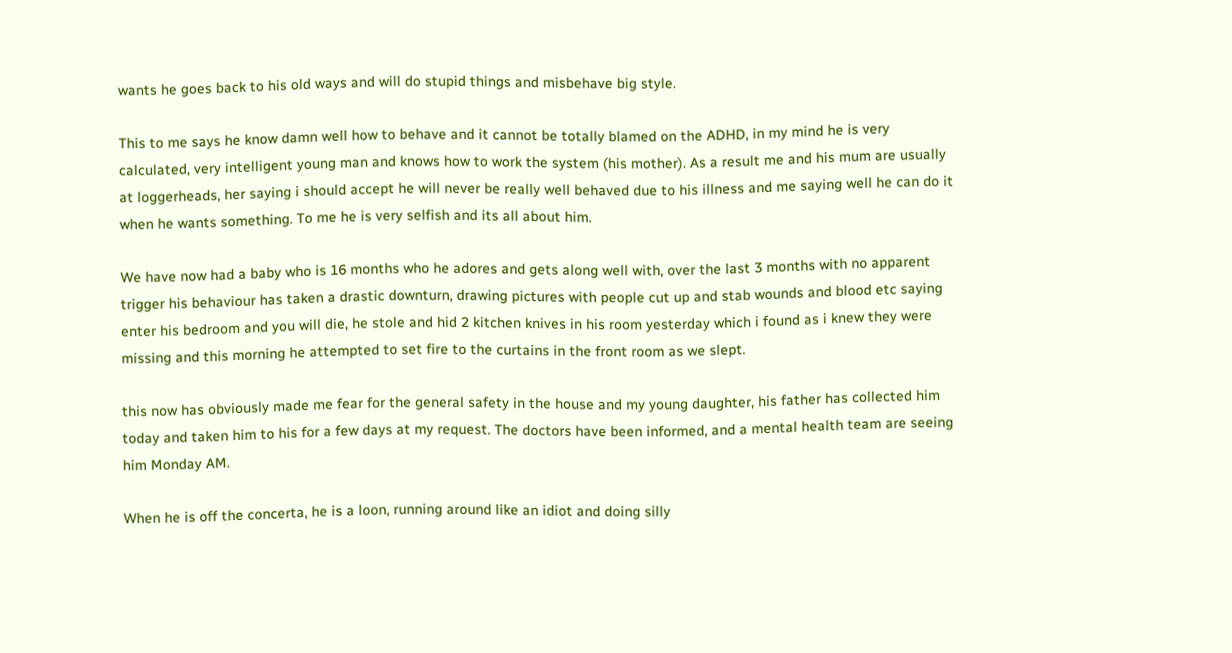wants he goes back to his old ways and will do stupid things and misbehave big style.

This to me says he know damn well how to behave and it cannot be totally blamed on the ADHD, in my mind he is very calculated, very intelligent young man and knows how to work the system (his mother). As a result me and his mum are usually at loggerheads, her saying i should accept he will never be really well behaved due to his illness and me saying well he can do it when he wants something. To me he is very selfish and its all about him.

We have now had a baby who is 16 months who he adores and gets along well with, over the last 3 months with no apparent trigger his behaviour has taken a drastic downturn, drawing pictures with people cut up and stab wounds and blood etc saying enter his bedroom and you will die, he stole and hid 2 kitchen knives in his room yesterday which i found as i knew they were missing and this morning he attempted to set fire to the curtains in the front room as we slept.

this now has obviously made me fear for the general safety in the house and my young daughter, his father has collected him today and taken him to his for a few days at my request. The doctors have been informed, and a mental health team are seeing him Monday AM.

When he is off the concerta, he is a loon, running around like an idiot and doing silly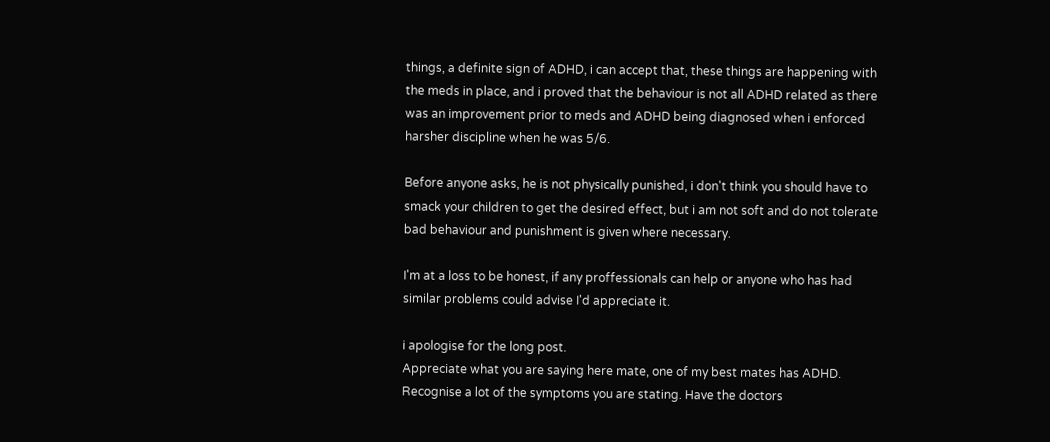things, a definite sign of ADHD, i can accept that, these things are happening with the meds in place, and i proved that the behaviour is not all ADHD related as there was an improvement prior to meds and ADHD being diagnosed when i enforced harsher discipline when he was 5/6.

Before anyone asks, he is not physically punished, i don't think you should have to smack your children to get the desired effect, but i am not soft and do not tolerate bad behaviour and punishment is given where necessary.

I'm at a loss to be honest, if any proffessionals can help or anyone who has had similar problems could advise I'd appreciate it.

i apologise for the long post.
Appreciate what you are saying here mate, one of my best mates has ADHD. Recognise a lot of the symptoms you are stating. Have the doctors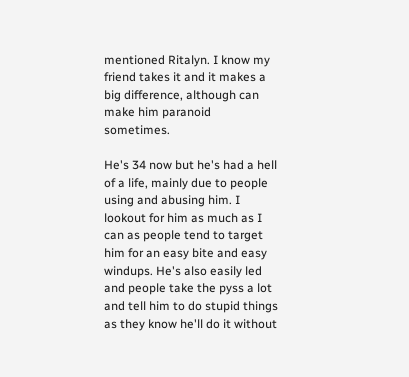mentioned Ritalyn. I know my friend takes it and it makes a big difference, although can make him paranoid sometimes.

He's 34 now but he's had a hell of a life, mainly due to people using and abusing him. I lookout for him as much as I can as people tend to target him for an easy bite and easy windups. He's also easily led and people take the pyss a lot and tell him to do stupid things as they know he'll do it without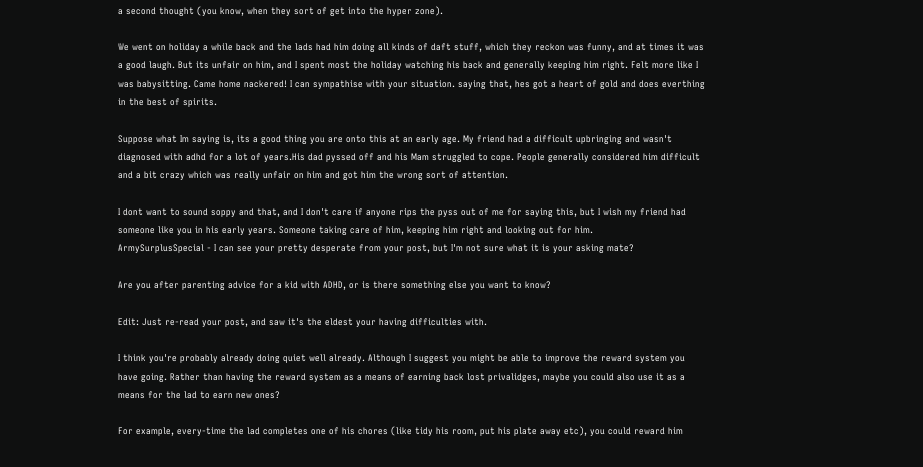a second thought (you know, when they sort of get into the hyper zone).

We went on holiday a while back and the lads had him doing all kinds of daft stuff, which they reckon was funny, and at times it was a good laugh. But its unfair on him, and I spent most the holiday watching his back and generally keeping him right. Felt more like I was babysitting. Came home nackered! I can sympathise with your situation. saying that, hes got a heart of gold and does everthing in the best of spirits.

Suppose what Im saying is, its a good thing you are onto this at an early age. My friend had a difficult upbringing and wasn't diagnosed with adhd for a lot of years.His dad pyssed off and his Mam struggled to cope. People generally considered him difficult and a bit crazy which was really unfair on him and got him the wrong sort of attention.

I dont want to sound soppy and that, and I don't care if anyone rips the pyss out of me for saying this, but I wish my friend had someone like you in his early years. Someone taking care of him, keeping him right and looking out for him.
ArmySurplusSpecial - I can see your pretty desperate from your post, but I'm not sure what it is your asking mate?

Are you after parenting advice for a kid with ADHD, or is there something else you want to know?

Edit: Just re-read your post, and saw it's the eldest your having difficulties with.

I think you're probably already doing quiet well already. Although I suggest you might be able to improve the reward system you have going. Rather than having the reward system as a means of earning back lost privalidges, maybe you could also use it as a means for the lad to earn new ones?

For example, every-time the lad completes one of his chores (like tidy his room, put his plate away etc), you could reward him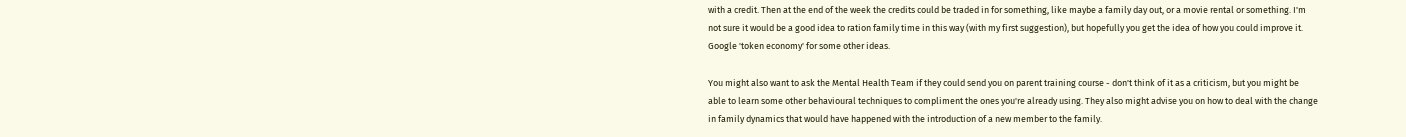with a credit. Then at the end of the week the credits could be traded in for something, like maybe a family day out, or a movie rental or something. I'm not sure it would be a good idea to ration family time in this way (with my first suggestion), but hopefully you get the idea of how you could improve it. Google 'token economy' for some other ideas.

You might also want to ask the Mental Health Team if they could send you on parent training course - don't think of it as a criticism, but you might be able to learn some other behavioural techniques to compliment the ones you're already using. They also might advise you on how to deal with the change in family dynamics that would have happened with the introduction of a new member to the family.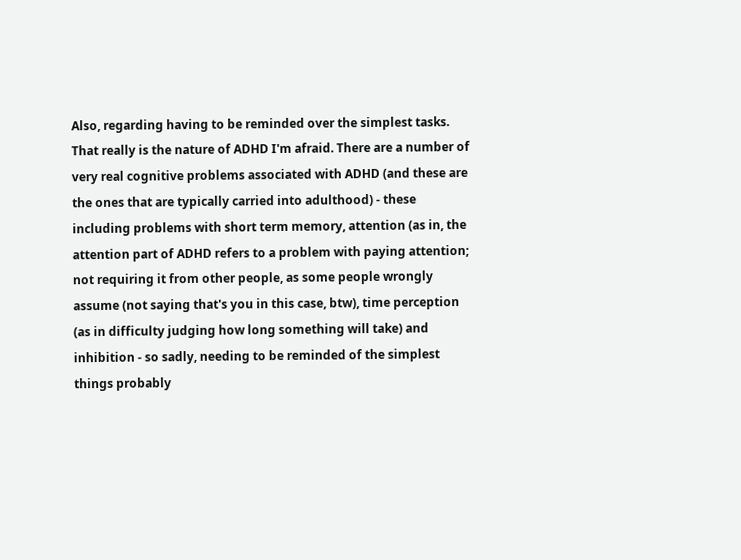Also, regarding having to be reminded over the simplest tasks. That really is the nature of ADHD I'm afraid. There are a number of very real cognitive problems associated with ADHD (and these are the ones that are typically carried into adulthood) - these including problems with short term memory, attention (as in, the attention part of ADHD refers to a problem with paying attention; not requiring it from other people, as some people wrongly assume (not saying that's you in this case, btw), time perception (as in difficulty judging how long something will take) and inhibition - so sadly, needing to be reminded of the simplest things probably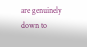are genuinely down to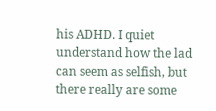his ADHD. I quiet understand how the lad can seem as selfish, but there really are some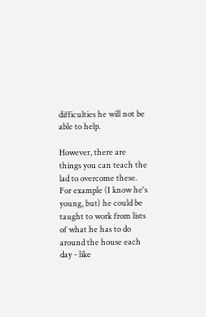difficulties he will not be able to help.

However, there are things you can teach the lad to overcome these. For example (I know he's young, but) he could be taught to work from lists of what he has to do around the house each day - like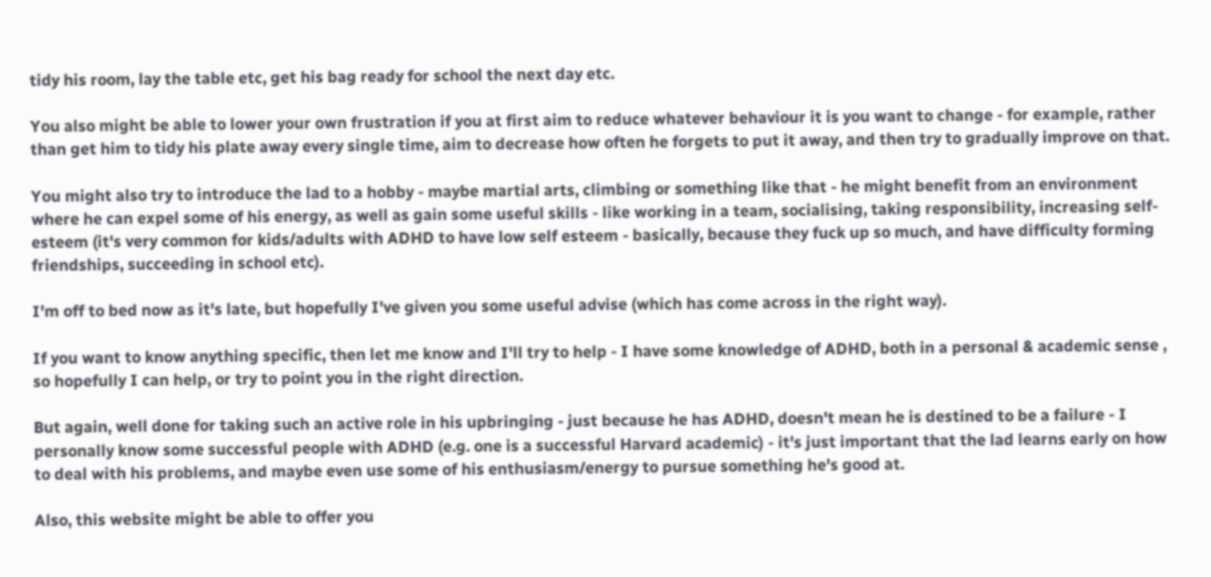tidy his room, lay the table etc, get his bag ready for school the next day etc.

You also might be able to lower your own frustration if you at first aim to reduce whatever behaviour it is you want to change - for example, rather than get him to tidy his plate away every single time, aim to decrease how often he forgets to put it away, and then try to gradually improve on that.

You might also try to introduce the lad to a hobby - maybe martial arts, climbing or something like that - he might benefit from an environment where he can expel some of his energy, as well as gain some useful skills - like working in a team, socialising, taking responsibility, increasing self-esteem (it's very common for kids/adults with ADHD to have low self esteem - basically, because they fuck up so much, and have difficulty forming friendships, succeeding in school etc).

I'm off to bed now as it's late, but hopefully I've given you some useful advise (which has come across in the right way).

If you want to know anything specific, then let me know and I'll try to help - I have some knowledge of ADHD, both in a personal & academic sense , so hopefully I can help, or try to point you in the right direction.

But again, well done for taking such an active role in his upbringing - just because he has ADHD, doesn't mean he is destined to be a failure - I personally know some successful people with ADHD (e.g. one is a successful Harvard academic) - it's just important that the lad learns early on how to deal with his problems, and maybe even use some of his enthusiasm/energy to pursue something he's good at.

Also, this website might be able to offer you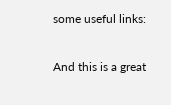some useful links:

And this is a great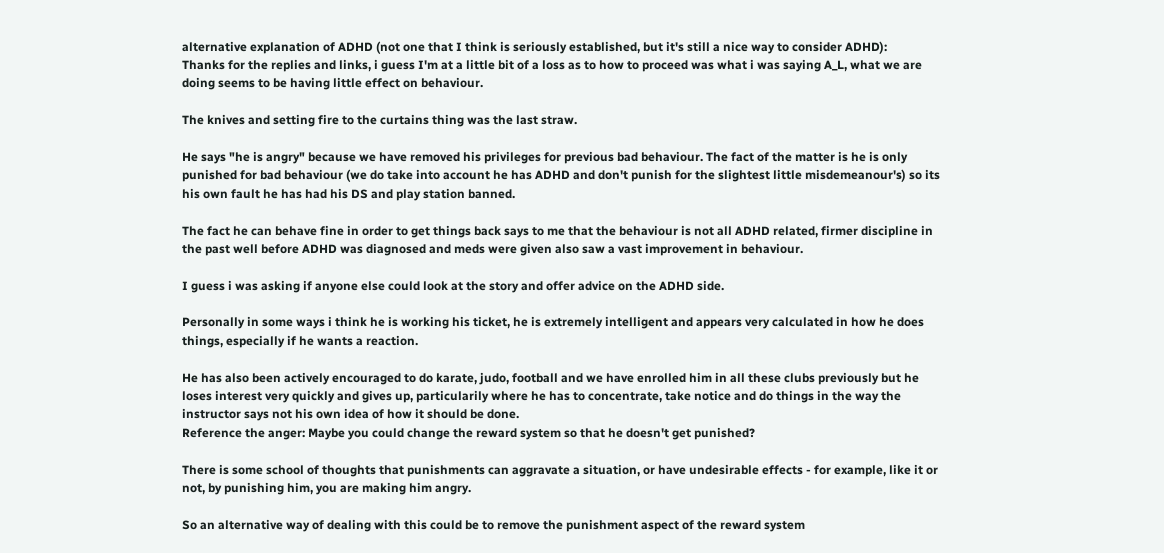alternative explanation of ADHD (not one that I think is seriously established, but it's still a nice way to consider ADHD):
Thanks for the replies and links, i guess I'm at a little bit of a loss as to how to proceed was what i was saying A_L, what we are doing seems to be having little effect on behaviour.

The knives and setting fire to the curtains thing was the last straw.

He says "he is angry" because we have removed his privileges for previous bad behaviour. The fact of the matter is he is only punished for bad behaviour (we do take into account he has ADHD and don't punish for the slightest little misdemeanour's) so its his own fault he has had his DS and play station banned.

The fact he can behave fine in order to get things back says to me that the behaviour is not all ADHD related, firmer discipline in the past well before ADHD was diagnosed and meds were given also saw a vast improvement in behaviour.

I guess i was asking if anyone else could look at the story and offer advice on the ADHD side.

Personally in some ways i think he is working his ticket, he is extremely intelligent and appears very calculated in how he does things, especially if he wants a reaction.

He has also been actively encouraged to do karate, judo, football and we have enrolled him in all these clubs previously but he loses interest very quickly and gives up, particularily where he has to concentrate, take notice and do things in the way the instructor says not his own idea of how it should be done.
Reference the anger: Maybe you could change the reward system so that he doesn't get punished?

There is some school of thoughts that punishments can aggravate a situation, or have undesirable effects - for example, like it or not, by punishing him, you are making him angry.

So an alternative way of dealing with this could be to remove the punishment aspect of the reward system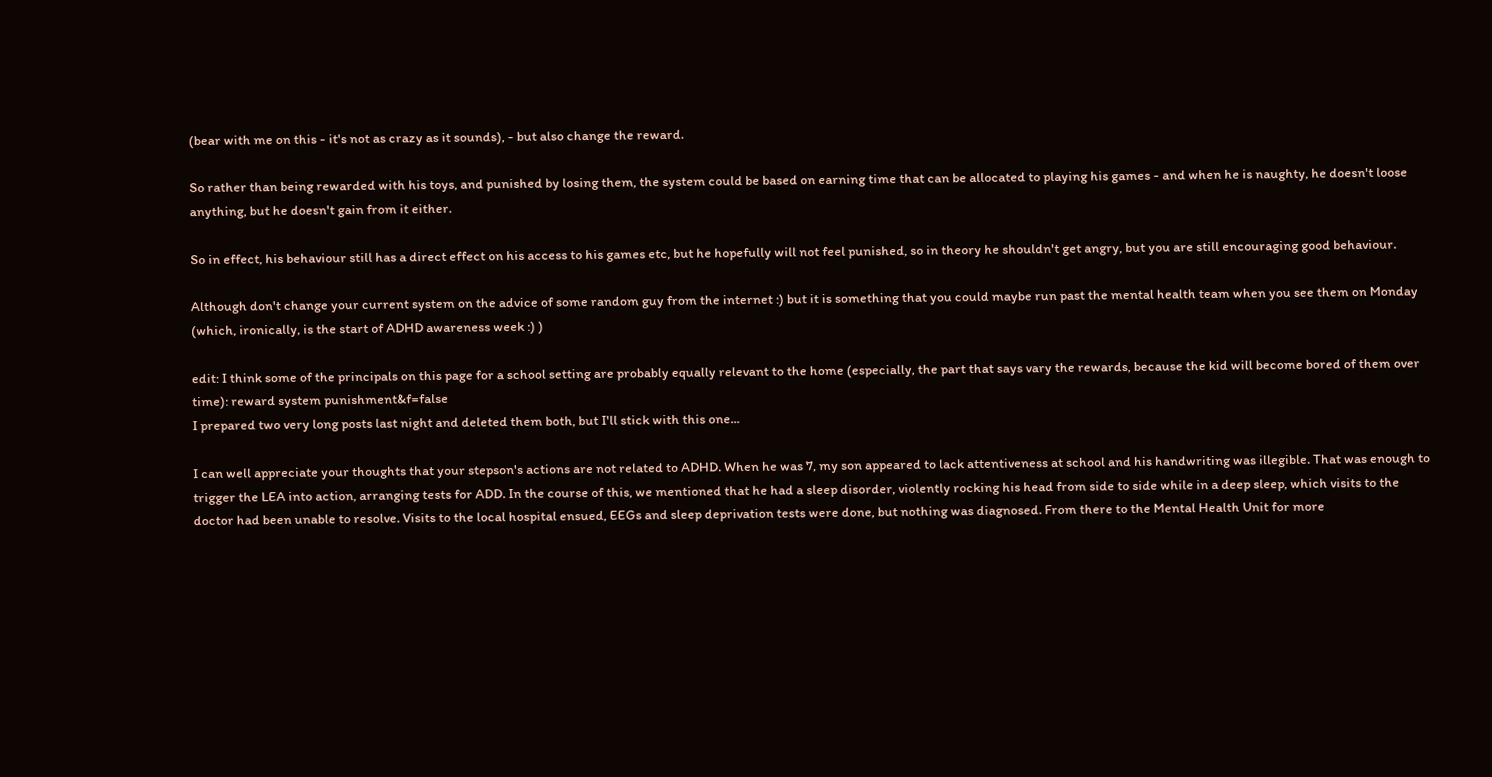(bear with me on this - it's not as crazy as it sounds), - but also change the reward.

So rather than being rewarded with his toys, and punished by losing them, the system could be based on earning time that can be allocated to playing his games - and when he is naughty, he doesn't loose anything, but he doesn't gain from it either.

So in effect, his behaviour still has a direct effect on his access to his games etc, but he hopefully will not feel punished, so in theory he shouldn't get angry, but you are still encouraging good behaviour.

Although don't change your current system on the advice of some random guy from the internet :) but it is something that you could maybe run past the mental health team when you see them on Monday (which, ironically, is the start of ADHD awareness week :) )

edit: I think some of the principals on this page for a school setting are probably equally relevant to the home (especially, the part that says vary the rewards, because the kid will become bored of them over time): reward system punishment&f=false
I prepared two very long posts last night and deleted them both, but I'll stick with this one...

I can well appreciate your thoughts that your stepson's actions are not related to ADHD. When he was 7, my son appeared to lack attentiveness at school and his handwriting was illegible. That was enough to trigger the LEA into action, arranging tests for ADD. In the course of this, we mentioned that he had a sleep disorder, violently rocking his head from side to side while in a deep sleep, which visits to the doctor had been unable to resolve. Visits to the local hospital ensued, EEGs and sleep deprivation tests were done, but nothing was diagnosed. From there to the Mental Health Unit for more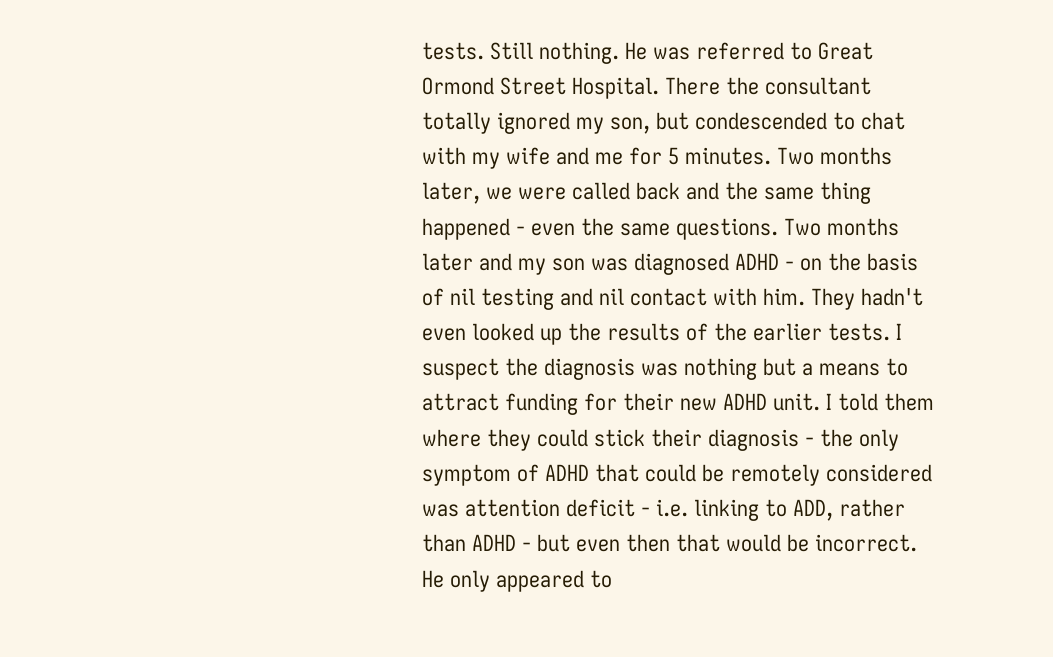tests. Still nothing. He was referred to Great Ormond Street Hospital. There the consultant totally ignored my son, but condescended to chat with my wife and me for 5 minutes. Two months later, we were called back and the same thing happened - even the same questions. Two months later and my son was diagnosed ADHD - on the basis of nil testing and nil contact with him. They hadn't even looked up the results of the earlier tests. I suspect the diagnosis was nothing but a means to attract funding for their new ADHD unit. I told them where they could stick their diagnosis - the only symptom of ADHD that could be remotely considered was attention deficit - i.e. linking to ADD, rather than ADHD - but even then that would be incorrect. He only appeared to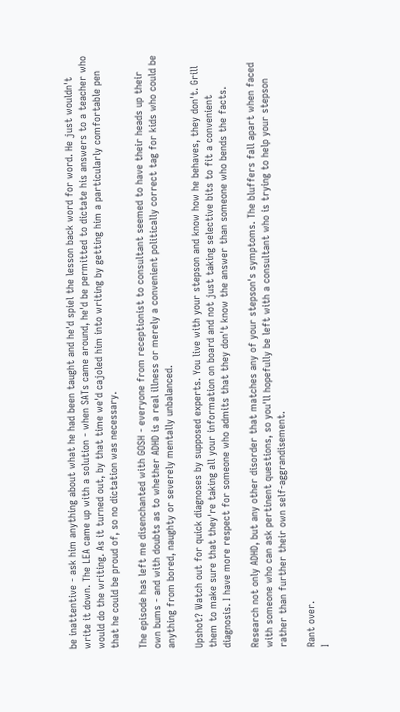be inattentive - ask him anything about what he had been taught and he'd spiel the lesson back word for word. He just wouldn't write it down. The LEA came up with a solution - when SATs came around, he'd be permitted to dictate his answers to a teacher who would do the writing. As it turned out, by that time we'd cajoled him into writing by getting him a particularly comfortable pen that he could be proud of, so no dictation was necessary.

The episode has left me disenchanted with GOSH - everyone from receptionist to consultant seemed to have their heads up their own bums - and with doubts as to whether ADHD is a real illness or merely a convenient politically correct tag for kids who could be anything from bored, naughty or severely mentally unbalanced.

Upshot? Watch out for quick diagnoses by supposed experts. You live with your stepson and know how he behaves, they don't. Grill them to make sure that they're taking all your information on board and not just taking selective bits to fit a convenient diagnosis. I have more respect for someone who admits that they don't know the answer than someone who bends the facts.

Research not only ADHD, but any other disorder that matches any of your stepson's symptoms. The bluffers fall apart when faced with someone who can ask pertinent questions, so you'll hopefully be left with a consultant who is trying to help your stepson rather than further their own self-aggrandisement.

Rant over.
I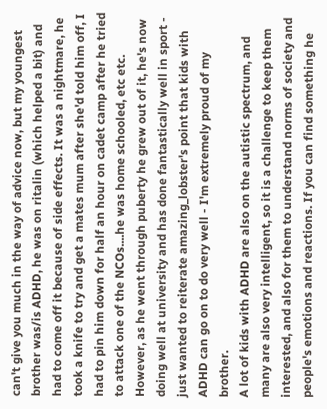can't give you much in the way of advice now, but my youngest brother was/is ADHD, he was on ritalin (which helped a bit) and had to come off it because of side effects. It was a nightmare, he took a knife to try and get a mates mum after she'd told him off, I had to pin him down for half an hour on cadet camp after he tried to attack one of the NCOs....he was home schooled, etc etc. However, as he went through puberty he grew out of it, he's now doing well at university and has done fantastically well in sport - just wanted to reiterate amazing_lobster's point that kids with ADHD can go on to do very well - I'm extremely proud of my brother.
A lot of kids with ADHD are also on the autistic spectrum, and many are also very intelligent, so it is a challenge to keep them interested, and also for them to understand norms of society and people's emotions and reactions. If you can find something he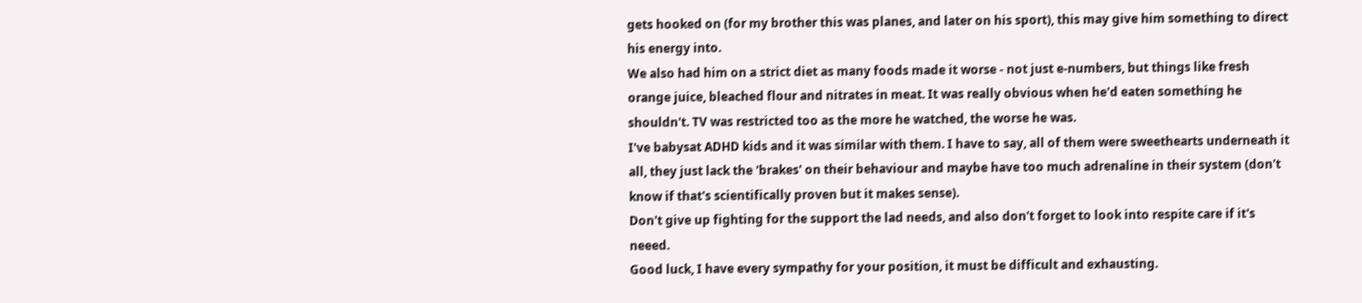gets hooked on (for my brother this was planes, and later on his sport), this may give him something to direct his energy into.
We also had him on a strict diet as many foods made it worse - not just e-numbers, but things like fresh orange juice, bleached flour and nitrates in meat. It was really obvious when he'd eaten something he shouldn't. TV was restricted too as the more he watched, the worse he was.
I've babysat ADHD kids and it was similar with them. I have to say, all of them were sweethearts underneath it all, they just lack the 'brakes' on their behaviour and maybe have too much adrenaline in their system (don't know if that's scientifically proven but it makes sense).
Don't give up fighting for the support the lad needs, and also don't forget to look into respite care if it's neeed.
Good luck, I have every sympathy for your position, it must be difficult and exhausting.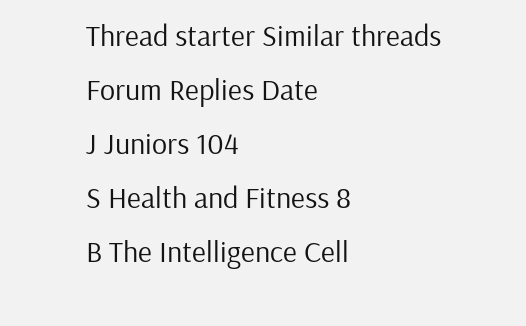Thread starter Similar threads Forum Replies Date
J Juniors 104
S Health and Fitness 8
B The Intelligence Cell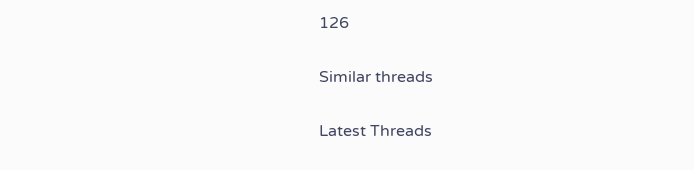126

Similar threads

Latest Threads